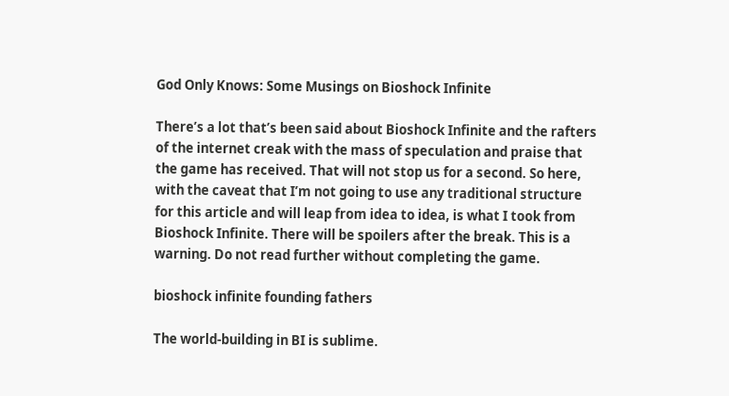God Only Knows: Some Musings on Bioshock Infinite

There’s a lot that’s been said about Bioshock Infinite and the rafters of the internet creak with the mass of speculation and praise that the game has received. That will not stop us for a second. So here, with the caveat that I’m not going to use any traditional structure for this article and will leap from idea to idea, is what I took from Bioshock Infinite. There will be spoilers after the break. This is a warning. Do not read further without completing the game.

bioshock infinite founding fathers

The world-building in BI is sublime.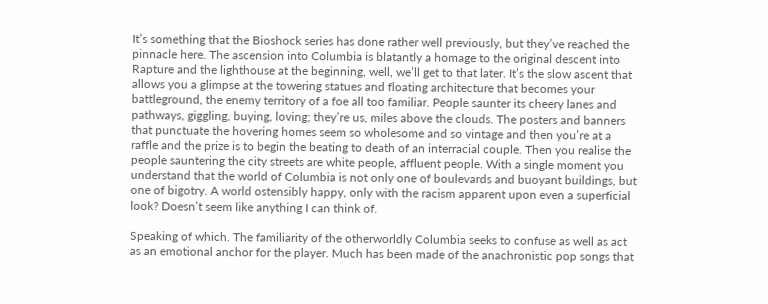It’s something that the Bioshock series has done rather well previously, but they’ve reached the pinnacle here. The ascension into Columbia is blatantly a homage to the original descent into Rapture and the lighthouse at the beginning, well, we’ll get to that later. It’s the slow ascent that allows you a glimpse at the towering statues and floating architecture that becomes your battleground, the enemy territory of a foe all too familiar. People saunter its cheery lanes and pathways, giggling, buying, loving; they’re us, miles above the clouds. The posters and banners that punctuate the hovering homes seem so wholesome and so vintage and then you’re at a raffle and the prize is to begin the beating to death of an interracial couple. Then you realise the people sauntering the city streets are white people, affluent people. With a single moment you understand that the world of Columbia is not only one of boulevards and buoyant buildings, but one of bigotry. A world ostensibly happy, only with the racism apparent upon even a superficial look? Doesn’t seem like anything I can think of.

Speaking of which. The familiarity of the otherworldly Columbia seeks to confuse as well as act as an emotional anchor for the player. Much has been made of the anachronistic pop songs that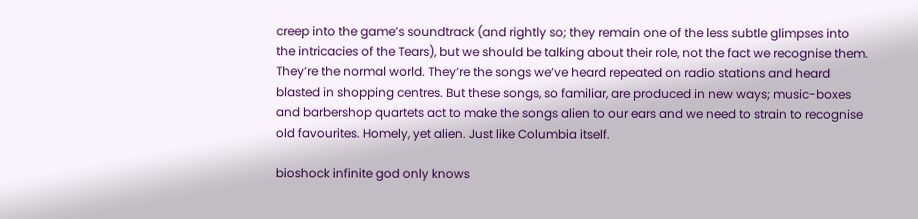creep into the game’s soundtrack (and rightly so; they remain one of the less subtle glimpses into the intricacies of the Tears), but we should be talking about their role, not the fact we recognise them. They’re the normal world. They’re the songs we’ve heard repeated on radio stations and heard blasted in shopping centres. But these songs, so familiar, are produced in new ways; music-boxes and barbershop quartets act to make the songs alien to our ears and we need to strain to recognise old favourites. Homely, yet alien. Just like Columbia itself.

bioshock infinite god only knows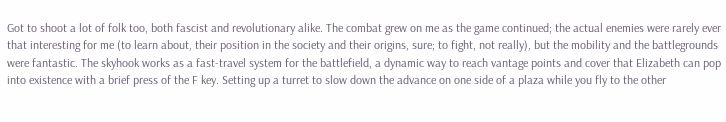Got to shoot a lot of folk too, both fascist and revolutionary alike. The combat grew on me as the game continued; the actual enemies were rarely ever that interesting for me (to learn about, their position in the society and their origins, sure; to fight, not really), but the mobility and the battlegrounds were fantastic. The skyhook works as a fast-travel system for the battlefield, a dynamic way to reach vantage points and cover that Elizabeth can pop into existence with a brief press of the F key. Setting up a turret to slow down the advance on one side of a plaza while you fly to the other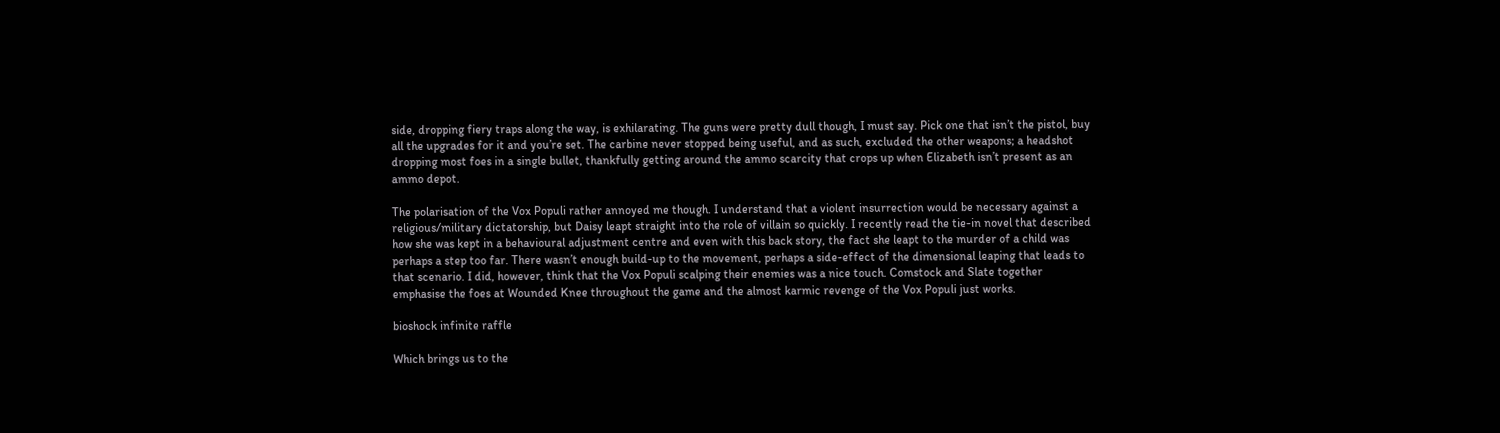side, dropping fiery traps along the way, is exhilarating. The guns were pretty dull though, I must say. Pick one that isn’t the pistol, buy all the upgrades for it and you’re set. The carbine never stopped being useful, and as such, excluded the other weapons; a headshot dropping most foes in a single bullet, thankfully getting around the ammo scarcity that crops up when Elizabeth isn’t present as an ammo depot.

The polarisation of the Vox Populi rather annoyed me though. I understand that a violent insurrection would be necessary against a religious/military dictatorship, but Daisy leapt straight into the role of villain so quickly. I recently read the tie-in novel that described how she was kept in a behavioural adjustment centre and even with this back story, the fact she leapt to the murder of a child was perhaps a step too far. There wasn’t enough build-up to the movement, perhaps a side-effect of the dimensional leaping that leads to that scenario. I did, however, think that the Vox Populi scalping their enemies was a nice touch. Comstock and Slate together emphasise the foes at Wounded Knee throughout the game and the almost karmic revenge of the Vox Populi just works.

bioshock infinite raffle

Which brings us to the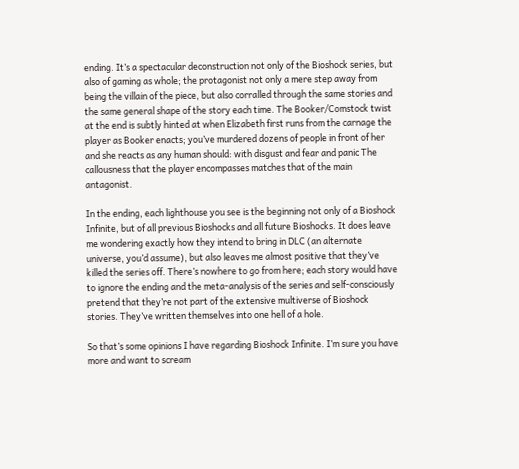ending. It’s a spectacular deconstruction not only of the Bioshock series, but also of gaming as whole; the protagonist not only a mere step away from being the villain of the piece, but also corralled through the same stories and the same general shape of the story each time. The Booker/Comstock twist at the end is subtly hinted at when Elizabeth first runs from the carnage the player as Booker enacts; you’ve murdered dozens of people in front of her and she reacts as any human should: with disgust and fear and panic The callousness that the player encompasses matches that of the main antagonist.

In the ending, each lighthouse you see is the beginning not only of a Bioshock Infinite, but of all previous Bioshocks and all future Bioshocks. It does leave me wondering exactly how they intend to bring in DLC (an alternate universe, you’d assume), but also leaves me almost positive that they’ve killed the series off. There’s nowhere to go from here; each story would have to ignore the ending and the meta-analysis of the series and self-consciously pretend that they’re not part of the extensive multiverse of Bioshock stories. They’ve written themselves into one hell of a hole.

So that’s some opinions I have regarding Bioshock Infinite. I’m sure you have more and want to scream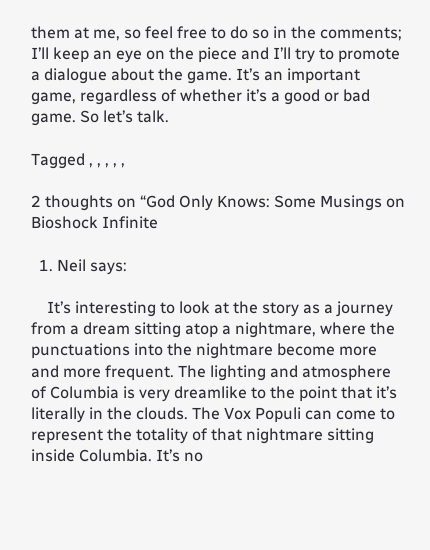them at me, so feel free to do so in the comments; I’ll keep an eye on the piece and I’ll try to promote a dialogue about the game. It’s an important game, regardless of whether it’s a good or bad game. So let’s talk.

Tagged , , , , ,

2 thoughts on “God Only Knows: Some Musings on Bioshock Infinite

  1. Neil says:

    It’s interesting to look at the story as a journey from a dream sitting atop a nightmare, where the punctuations into the nightmare become more and more frequent. The lighting and atmosphere of Columbia is very dreamlike to the point that it’s literally in the clouds. The Vox Populi can come to represent the totality of that nightmare sitting inside Columbia. It’s no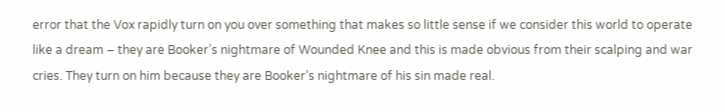error that the Vox rapidly turn on you over something that makes so little sense if we consider this world to operate like a dream – they are Booker’s nightmare of Wounded Knee and this is made obvious from their scalping and war cries. They turn on him because they are Booker’s nightmare of his sin made real.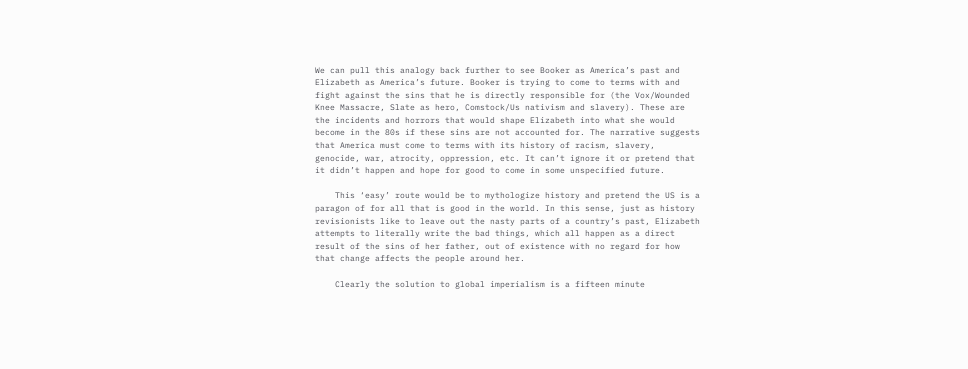We can pull this analogy back further to see Booker as America’s past and Elizabeth as America’s future. Booker is trying to come to terms with and fight against the sins that he is directly responsible for (the Vox/Wounded Knee Massacre, Slate as hero, Comstock/Us nativism and slavery). These are the incidents and horrors that would shape Elizabeth into what she would become in the 80s if these sins are not accounted for. The narrative suggests that America must come to terms with its history of racism, slavery, genocide, war, atrocity, oppression, etc. It can’t ignore it or pretend that it didn’t happen and hope for good to come in some unspecified future.

    This ‘easy’ route would be to mythologize history and pretend the US is a paragon of for all that is good in the world. In this sense, just as history revisionists like to leave out the nasty parts of a country’s past, Elizabeth attempts to literally write the bad things, which all happen as a direct result of the sins of her father, out of existence with no regard for how that change affects the people around her.

    Clearly the solution to global imperialism is a fifteen minute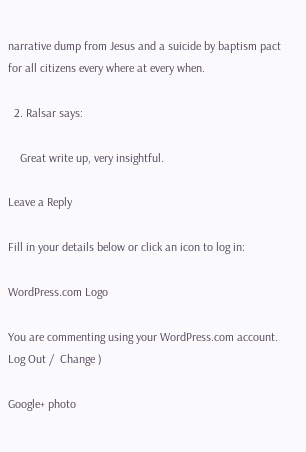narrative dump from Jesus and a suicide by baptism pact for all citizens every where at every when.

  2. Ralsar says:

    Great write up, very insightful.

Leave a Reply

Fill in your details below or click an icon to log in:

WordPress.com Logo

You are commenting using your WordPress.com account. Log Out /  Change )

Google+ photo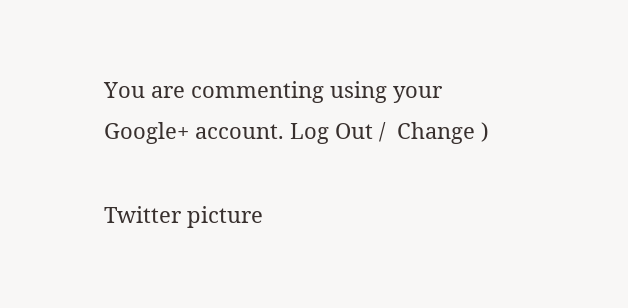You are commenting using your Google+ account. Log Out /  Change )

Twitter picture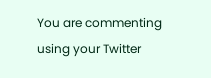You are commenting using your Twitter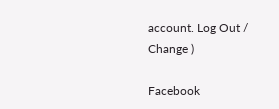account. Log Out /  Change )

Facebook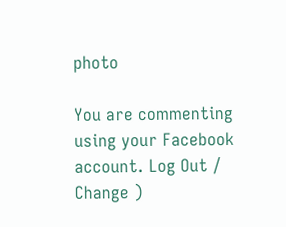photo

You are commenting using your Facebook account. Log Out /  Change )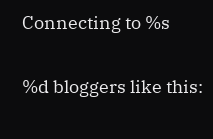Connecting to %s

%d bloggers like this: